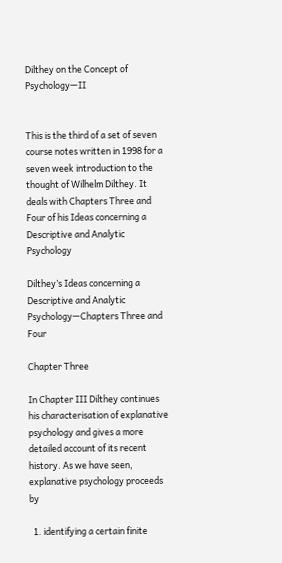Dilthey on the Concept of Psychology—II


This is the third of a set of seven course notes written in 1998 for a seven week introduction to the thought of Wilhelm Dilthey. It deals with Chapters Three and Four of his Ideas concerning a Descriptive and Analytic Psychology

Dilthey’s Ideas concerning a Descriptive and Analytic Psychology—Chapters Three and Four

Chapter Three

In Chapter III Dilthey continues his characterisation of explanative psychology and gives a more detailed account of its recent history. As we have seen, explanative psychology proceeds by

  1. identifying a certain finite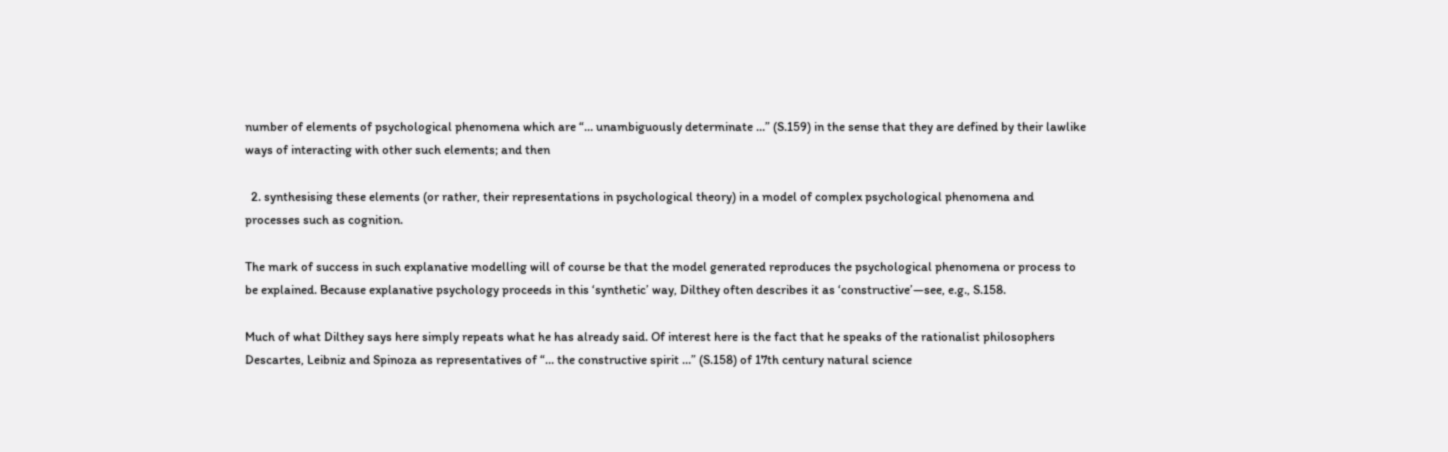number of elements of psychological phenomena which are “… unambiguously determinate …” (S.159) in the sense that they are defined by their lawlike ways of interacting with other such elements; and then

  2. synthesising these elements (or rather, their representations in psychological theory) in a model of complex psychological phenomena and processes such as cognition.

The mark of success in such explanative modelling will of course be that the model generated reproduces the psychological phenomena or process to be explained. Because explanative psychology proceeds in this ‘synthetic’ way, Dilthey often describes it as ‘constructive’—see, e.g., S.158.

Much of what Dilthey says here simply repeats what he has already said. Of interest here is the fact that he speaks of the rationalist philosophers Descartes, Leibniz and Spinoza as representatives of “… the constructive spirit …” (S.158) of 17th century natural science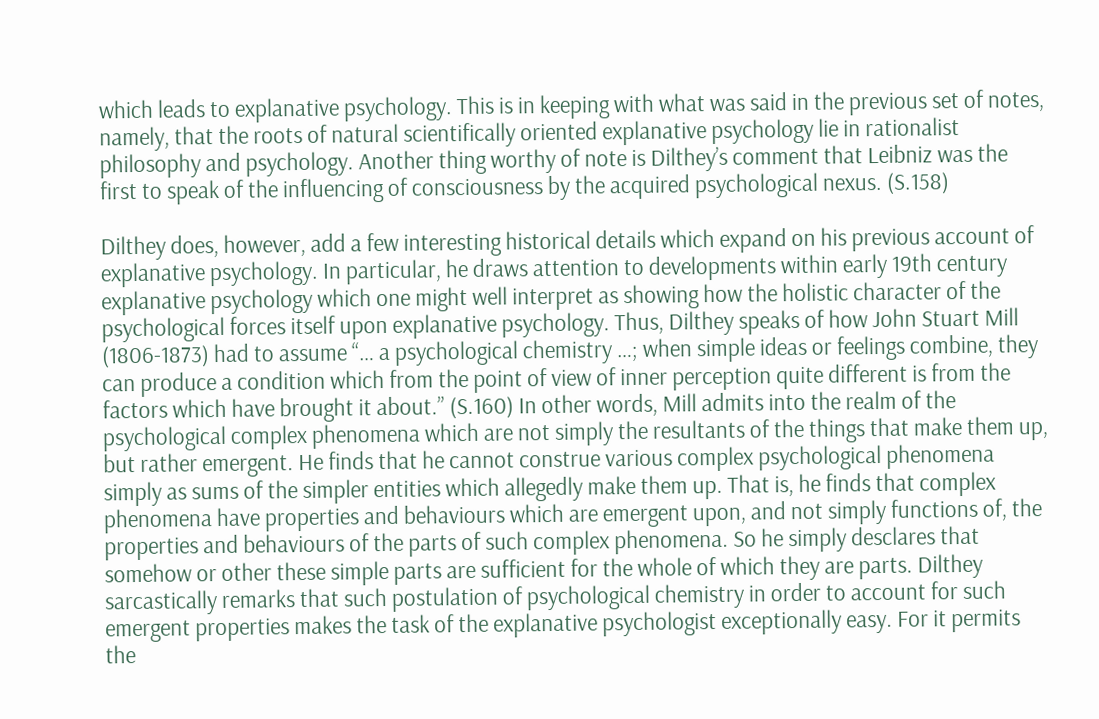which leads to explanative psychology. This is in keeping with what was said in the previous set of notes, namely, that the roots of natural scientifically oriented explanative psychology lie in rationalist philosophy and psychology. Another thing worthy of note is Dilthey’s comment that Leibniz was the first to speak of the influencing of consciousness by the acquired psychological nexus. (S.158)

Dilthey does, however, add a few interesting historical details which expand on his previous account of explanative psychology. In particular, he draws attention to developments within early 19th century explanative psychology which one might well interpret as showing how the holistic character of the psychological forces itself upon explanative psychology. Thus, Dilthey speaks of how John Stuart Mill (1806-1873) had to assume “… a psychological chemistry …; when simple ideas or feelings combine, they can produce a condition which from the point of view of inner perception quite different is from the factors which have brought it about.” (S.160) In other words, Mill admits into the realm of the psychological complex phenomena which are not simply the resultants of the things that make them up, but rather emergent. He finds that he cannot construe various complex psychological phenomena simply as sums of the simpler entities which allegedly make them up. That is, he finds that complex phenomena have properties and behaviours which are emergent upon, and not simply functions of, the properties and behaviours of the parts of such complex phenomena. So he simply desclares that somehow or other these simple parts are sufficient for the whole of which they are parts. Dilthey sarcastically remarks that such postulation of psychological chemistry in order to account for such emergent properties makes the task of the explanative psychologist exceptionally easy. For it permits the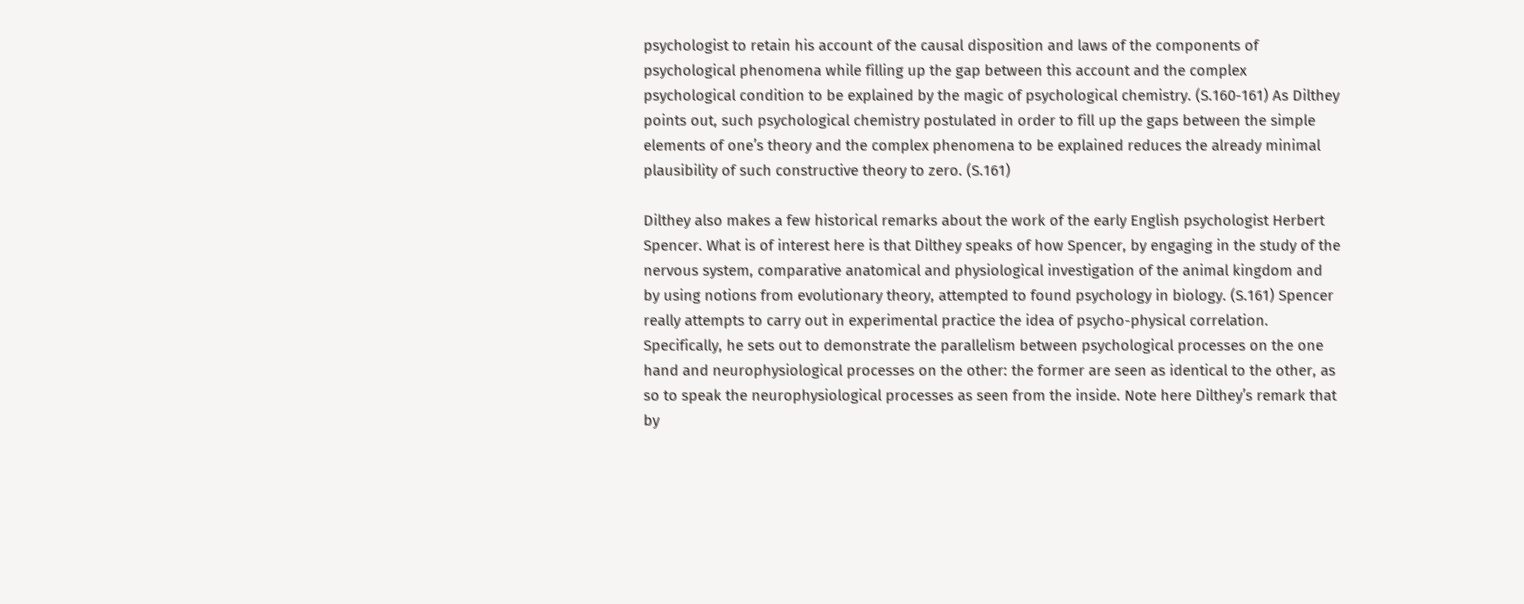psychologist to retain his account of the causal disposition and laws of the components of psychological phenomena while filling up the gap between this account and the complex psychological condition to be explained by the magic of psychological chemistry. (S.160-161) As Dilthey points out, such psychological chemistry postulated in order to fill up the gaps between the simple elements of one’s theory and the complex phenomena to be explained reduces the already minimal plausibility of such constructive theory to zero. (S.161)

Dilthey also makes a few historical remarks about the work of the early English psychologist Herbert Spencer. What is of interest here is that Dilthey speaks of how Spencer, by engaging in the study of the nervous system, comparative anatomical and physiological investigation of the animal kingdom and by using notions from evolutionary theory, attempted to found psychology in biology. (S.161) Spencer really attempts to carry out in experimental practice the idea of psycho-physical correlation. Specifically, he sets out to demonstrate the parallelism between psychological processes on the one hand and neurophysiological processes on the other: the former are seen as identical to the other, as so to speak the neurophysiological processes as seen from the inside. Note here Dilthey’s remark that by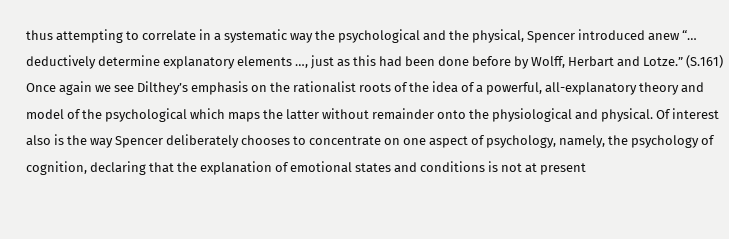thus attempting to correlate in a systematic way the psychological and the physical, Spencer introduced anew “… deductively determine explanatory elements …, just as this had been done before by Wolff, Herbart and Lotze.” (S.161) Once again we see Dilthey’s emphasis on the rationalist roots of the idea of a powerful, all-explanatory theory and model of the psychological which maps the latter without remainder onto the physiological and physical. Of interest also is the way Spencer deliberately chooses to concentrate on one aspect of psychology, namely, the psychology of cognition, declaring that the explanation of emotional states and conditions is not at present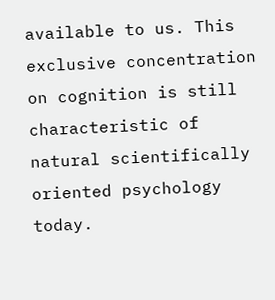available to us. This exclusive concentration on cognition is still characteristic of natural scientifically oriented psychology today.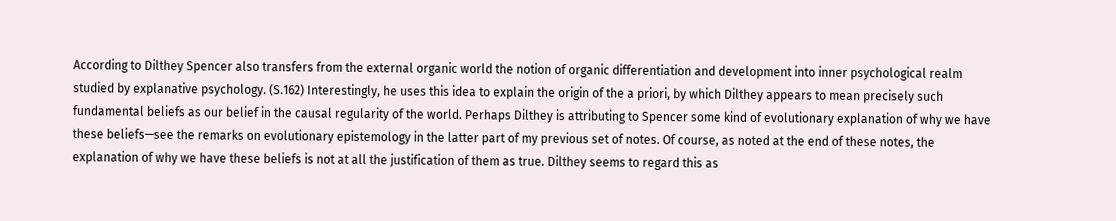According to Dilthey Spencer also transfers from the external organic world the notion of organic differentiation and development into inner psychological realm studied by explanative psychology. (S.162) Interestingly, he uses this idea to explain the origin of the a priori, by which Dilthey appears to mean precisely such fundamental beliefs as our belief in the causal regularity of the world. Perhaps Dilthey is attributing to Spencer some kind of evolutionary explanation of why we have these beliefs—see the remarks on evolutionary epistemology in the latter part of my previous set of notes. Of course, as noted at the end of these notes, the explanation of why we have these beliefs is not at all the justification of them as true. Dilthey seems to regard this as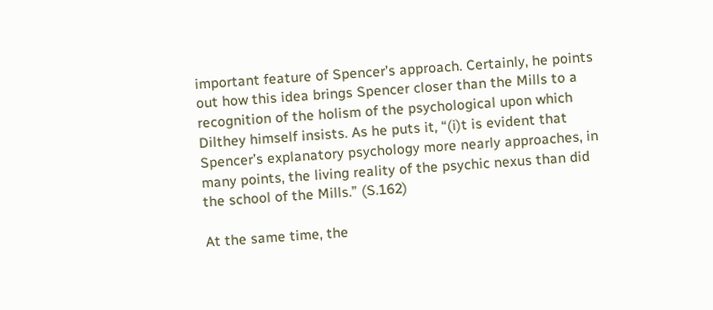important feature of Spencer’s approach. Certainly, he points out how this idea brings Spencer closer than the Mills to a recognition of the holism of the psychological upon which Dilthey himself insists. As he puts it, “(i)t is evident that Spencer’s explanatory psychology more nearly approaches, in many points, the living reality of the psychic nexus than did the school of the Mills.” (S.162)

At the same time, the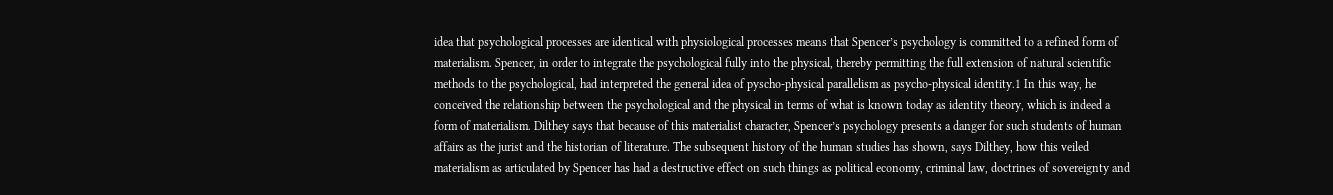idea that psychological processes are identical with physiological processes means that Spencer’s psychology is committed to a refined form of materialism. Spencer, in order to integrate the psychological fully into the physical, thereby permitting the full extension of natural scientific methods to the psychological, had interpreted the general idea of pyscho-physical parallelism as psycho-physical identity.1 In this way, he conceived the relationship between the psychological and the physical in terms of what is known today as identity theory, which is indeed a form of materialism. Dilthey says that because of this materialist character, Spencer’s psychology presents a danger for such students of human affairs as the jurist and the historian of literature. The subsequent history of the human studies has shown, says Dilthey, how this veiled materialism as articulated by Spencer has had a destructive effect on such things as political economy, criminal law, doctrines of sovereignty and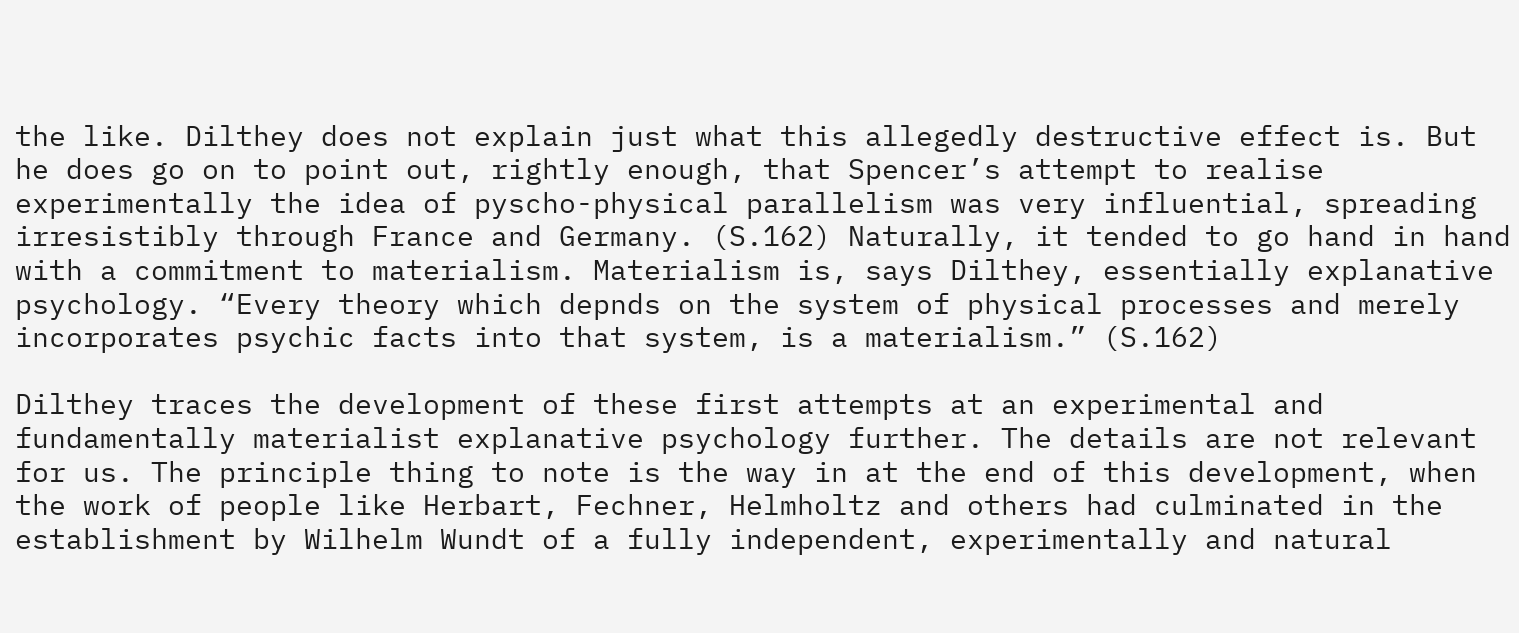the like. Dilthey does not explain just what this allegedly destructive effect is. But he does go on to point out, rightly enough, that Spencer’s attempt to realise experimentally the idea of pyscho-physical parallelism was very influential, spreading irresistibly through France and Germany. (S.162) Naturally, it tended to go hand in hand with a commitment to materialism. Materialism is, says Dilthey, essentially explanative psychology. “Every theory which depnds on the system of physical processes and merely incorporates psychic facts into that system, is a materialism.” (S.162)

Dilthey traces the development of these first attempts at an experimental and fundamentally materialist explanative psychology further. The details are not relevant for us. The principle thing to note is the way in at the end of this development, when the work of people like Herbart, Fechner, Helmholtz and others had culminated in the establishment by Wilhelm Wundt of a fully independent, experimentally and natural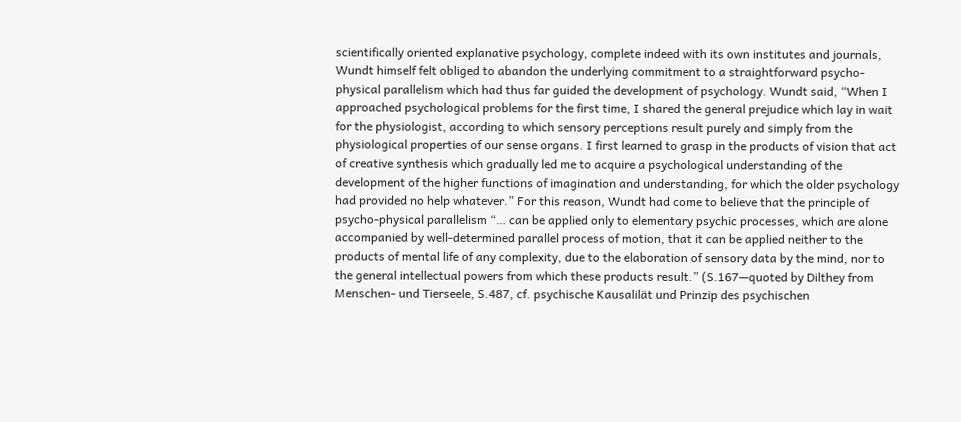scientifically oriented explanative psychology, complete indeed with its own institutes and journals, Wundt himself felt obliged to abandon the underlying commitment to a straightforward psycho-physical parallelism which had thus far guided the development of psychology. Wundt said, “When I approached psychological problems for the first time, I shared the general prejudice which lay in wait for the physiologist, according to which sensory perceptions result purely and simply from the physiological properties of our sense organs. I first learned to grasp in the products of vision that act of creative synthesis which gradually led me to acquire a psychological understanding of the development of the higher functions of imagination and understanding, for which the older psychology had provided no help whatever.” For this reason, Wundt had come to believe that the principle of psycho-physical parallelism “… can be applied only to elementary psychic processes, which are alone accompanied by well-determined parallel process of motion, that it can be applied neither to the products of mental life of any complexity, due to the elaboration of sensory data by the mind, nor to the general intellectual powers from which these products result.” (S.167—quoted by Dilthey from Menschen- und Tierseele, S.487, cf. psychische Kausalilät und Prinzip des psychischen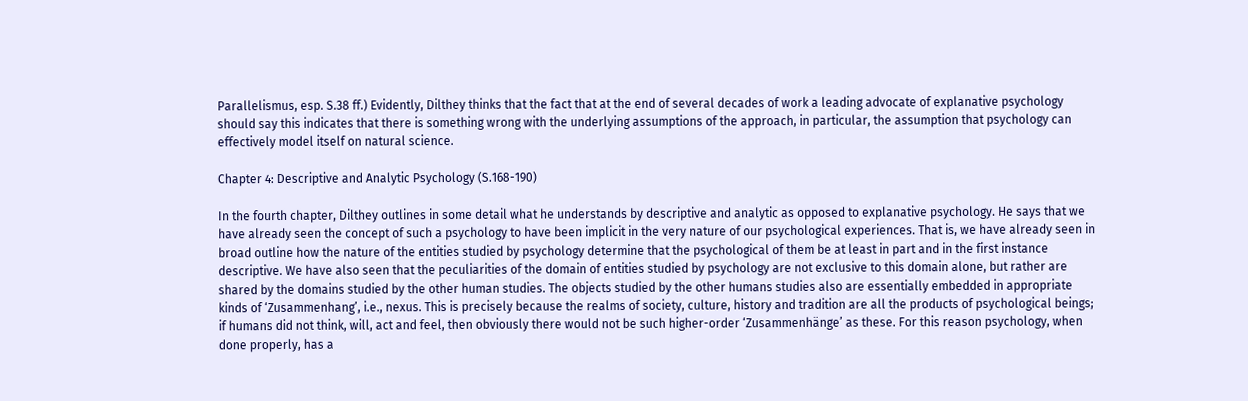Parallelismus, esp. S.38 ff.) Evidently, Dilthey thinks that the fact that at the end of several decades of work a leading advocate of explanative psychology should say this indicates that there is something wrong with the underlying assumptions of the approach, in particular, the assumption that psychology can effectively model itself on natural science.

Chapter 4: Descriptive and Analytic Psychology (S.168-190)

In the fourth chapter, Dilthey outlines in some detail what he understands by descriptive and analytic as opposed to explanative psychology. He says that we have already seen the concept of such a psychology to have been implicit in the very nature of our psychological experiences. That is, we have already seen in broad outline how the nature of the entities studied by psychology determine that the psychological of them be at least in part and in the first instance descriptive. We have also seen that the peculiarities of the domain of entities studied by psychology are not exclusive to this domain alone, but rather are shared by the domains studied by the other human studies. The objects studied by the other humans studies also are essentially embedded in appropriate kinds of ‘Zusammenhang’, i.e., nexus. This is precisely because the realms of society, culture, history and tradition are all the products of psychological beings; if humans did not think, will, act and feel, then obviously there would not be such higher-order ‘Zusammenhänge’ as these. For this reason psychology, when done properly, has a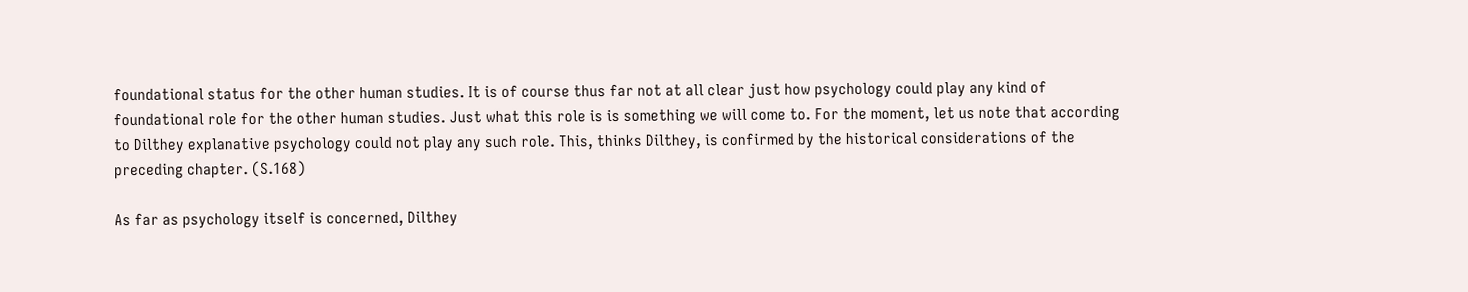foundational status for the other human studies. It is of course thus far not at all clear just how psychology could play any kind of foundational role for the other human studies. Just what this role is is something we will come to. For the moment, let us note that according to Dilthey explanative psychology could not play any such role. This, thinks Dilthey, is confirmed by the historical considerations of the preceding chapter. (S.168)

As far as psychology itself is concerned, Dilthey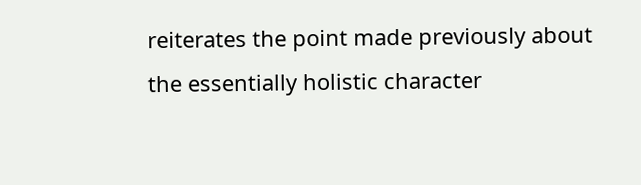reiterates the point made previously about the essentially holistic character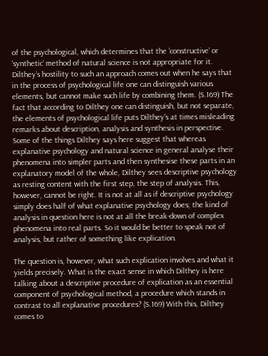of the psychological, which determines that the ‘constructive’ or ‘synthetic’ method of natural science is not appropriate for it. Dilthey’s hostility to such an approach comes out when he says that in the process of psychological life one can distinguish various elements, but cannot make such life by combining them. (S.169) The fact that according to Dilthey one can distinguish, but not separate, the elements of psychological life puts Dilthey’s at times misleading remarks about description, analysis and synthesis in perspective. Some of the things Dilthey says here suggest that whereas explanative psychology and natural science in general analyse their phenomena into simpler parts and then synthesise these parts in an explanatory model of the whole, Dilthey sees descriptive psychology as resting content with the first step, the step of analysis. This, however, cannot be right. It is not at all as if descriptive psychology simply does half of what explanative psychology does; the kind of analysis in question here is not at all the break-down of complex phenomena into real parts. So it would be better to speak not of analysis, but rather of something like explication.

The question is, however, what such explication involves and what it yields precisely. What is the exact sense in which Dilthey is here talking about a descriptive procedure of explication as an essential component of psychological method, a procedure which stands in contrast to all explanative procedures? (S.169) With this, Dilthey comes to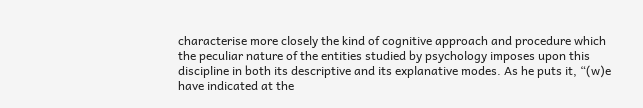characterise more closely the kind of cognitive approach and procedure which the peculiar nature of the entities studied by psychology imposes upon this discipline in both its descriptive and its explanative modes. As he puts it, “(w)e have indicated at the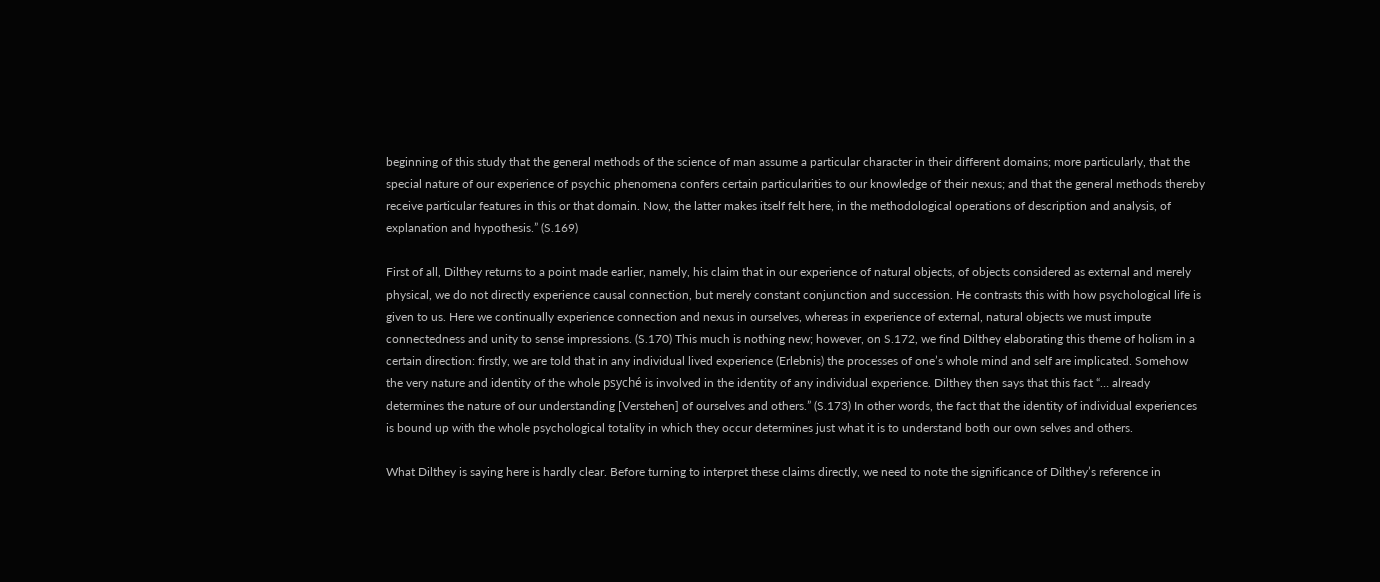beginning of this study that the general methods of the science of man assume a particular character in their different domains; more particularly, that the special nature of our experience of psychic phenomena confers certain particularities to our knowledge of their nexus; and that the general methods thereby receive particular features in this or that domain. Now, the latter makes itself felt here, in the methodological operations of description and analysis, of explanation and hypothesis.” (S.169)

First of all, Dilthey returns to a point made earlier, namely, his claim that in our experience of natural objects, of objects considered as external and merely physical, we do not directly experience causal connection, but merely constant conjunction and succession. He contrasts this with how psychological life is given to us. Here we continually experience connection and nexus in ourselves, whereas in experience of external, natural objects we must impute connectedness and unity to sense impressions. (S.170) This much is nothing new; however, on S.172, we find Dilthey elaborating this theme of holism in a certain direction: firstly, we are told that in any individual lived experience (Erlebnis) the processes of one’s whole mind and self are implicated. Somehow the very nature and identity of the whole psyché is involved in the identity of any individual experience. Dilthey then says that this fact “… already determines the nature of our understanding [Verstehen] of ourselves and others.” (S.173) In other words, the fact that the identity of individual experiences is bound up with the whole psychological totality in which they occur determines just what it is to understand both our own selves and others.

What Dilthey is saying here is hardly clear. Before turning to interpret these claims directly, we need to note the significance of Dilthey’s reference in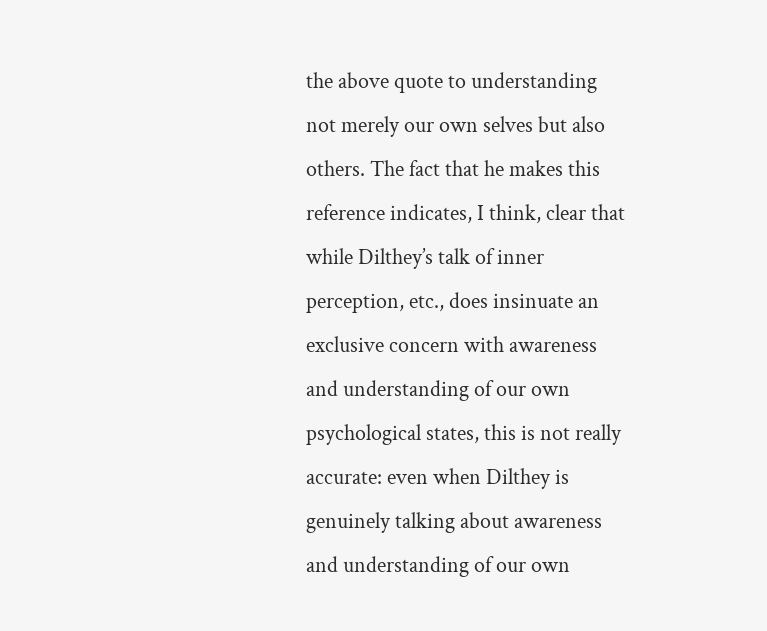the above quote to understanding not merely our own selves but also others. The fact that he makes this reference indicates, I think, clear that while Dilthey’s talk of inner perception, etc., does insinuate an exclusive concern with awareness and understanding of our own psychological states, this is not really accurate: even when Dilthey is genuinely talking about awareness and understanding of our own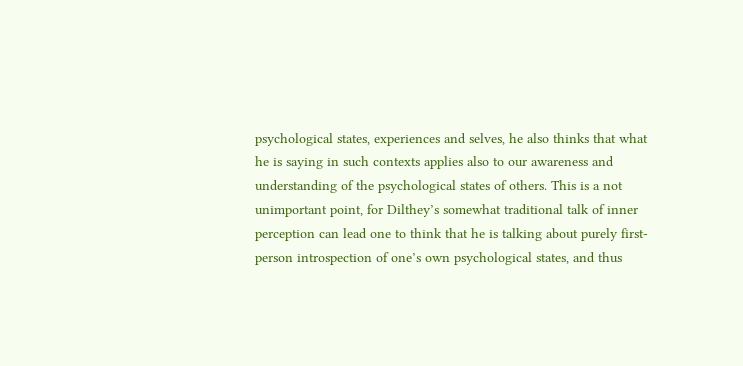psychological states, experiences and selves, he also thinks that what he is saying in such contexts applies also to our awareness and understanding of the psychological states of others. This is a not unimportant point, for Dilthey’s somewhat traditional talk of inner perception can lead one to think that he is talking about purely first-person introspection of one’s own psychological states, and thus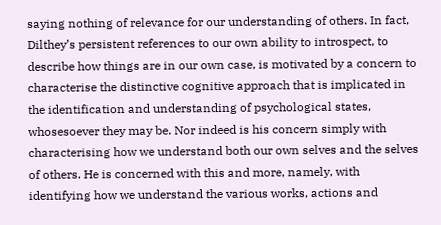saying nothing of relevance for our understanding of others. In fact, Dilthey’s persistent references to our own ability to introspect, to describe how things are in our own case, is motivated by a concern to characterise the distinctive cognitive approach that is implicated in the identification and understanding of psychological states, whosesoever they may be. Nor indeed is his concern simply with characterising how we understand both our own selves and the selves of others. He is concerned with this and more, namely, with identifying how we understand the various works, actions and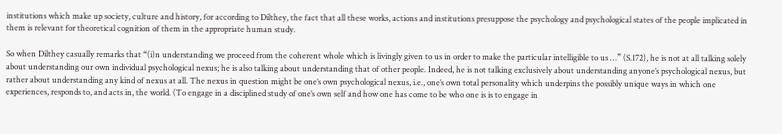institutions which make up society, culture and history, for according to Dilthey, the fact that all these works, actions and institutions presuppose the psychology and psychological states of the people implicated in them is relevant for theoretical cognition of them in the appropriate human study.

So when Dilthey casually remarks that “(i)n understanding we proceed from the coherent whole which is livingly given to us in order to make the particular intelligible to us …” (S.172), he is not at all talking solely about understanding our own individual psychological nexus; he is also talking about understanding that of other people. Indeed, he is not talking exclusively about understanding anyone’s psychological nexus, but rather about understanding any kind of nexus at all. The nexus in question might be one’s own psychological nexus, i.e., one’s own total personality which underpins the possibly unique ways in which one experiences, responds to, and acts in, the world. (To engage in a disciplined study of one’s own self and how one has come to be who one is is to engage in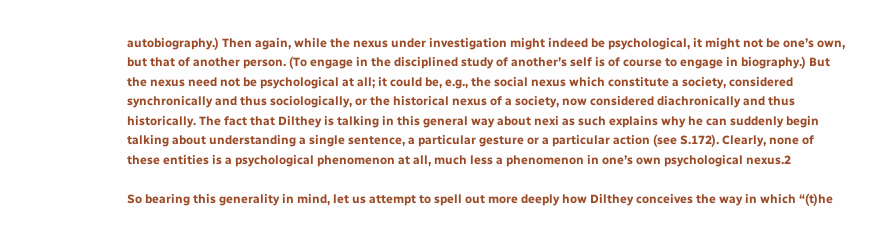autobiography.) Then again, while the nexus under investigation might indeed be psychological, it might not be one’s own, but that of another person. (To engage in the disciplined study of another’s self is of course to engage in biography.) But the nexus need not be psychological at all; it could be, e.g., the social nexus which constitute a society, considered synchronically and thus sociologically, or the historical nexus of a society, now considered diachronically and thus historically. The fact that Dilthey is talking in this general way about nexi as such explains why he can suddenly begin talking about understanding a single sentence, a particular gesture or a particular action (see S.172). Clearly, none of these entities is a psychological phenomenon at all, much less a phenomenon in one’s own psychological nexus.2

So bearing this generality in mind, let us attempt to spell out more deeply how Dilthey conceives the way in which “(t)he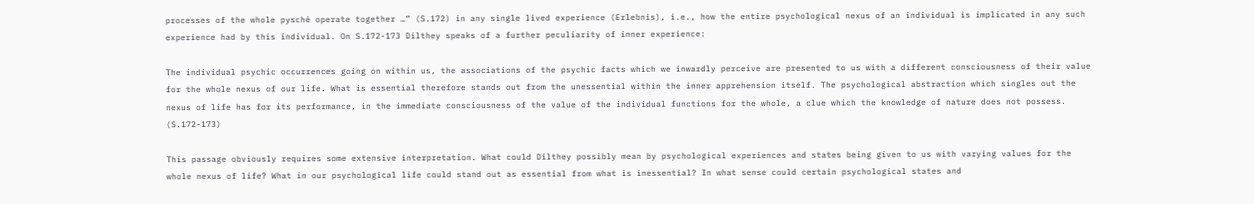processes of the whole pysché operate together …” (S.172) in any single lived experience (Erlebnis), i.e., how the entire psychological nexus of an individual is implicated in any such experience had by this individual. On S.172-173 Dilthey speaks of a further peculiarity of inner experience:

The individual psychic occurrences going on within us, the associations of the psychic facts which we inwardly perceive are presented to us with a different consciousness of their value for the whole nexus of our life. What is essential therefore stands out from the unessential within the inner apprehension itself. The psychological abstraction which singles out the nexus of life has for its performance, in the immediate consciousness of the value of the individual functions for the whole, a clue which the knowledge of nature does not possess. (S.172-173)

This passage obviously requires some extensive interpretation. What could Dilthey possibly mean by psychological experiences and states being given to us with varying values for the whole nexus of life? What in our psychological life could stand out as essential from what is inessential? In what sense could certain psychological states and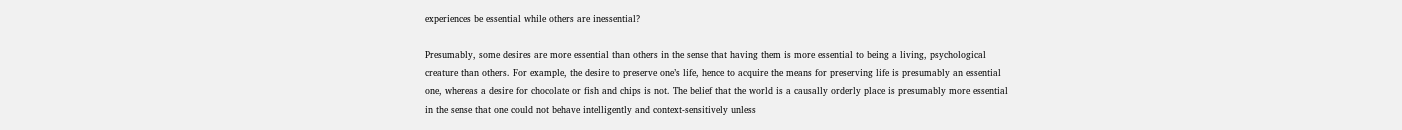experiences be essential while others are inessential?

Presumably, some desires are more essential than others in the sense that having them is more essential to being a living, psychological creature than others. For example, the desire to preserve one’s life, hence to acquire the means for preserving life is presumably an essential one, whereas a desire for chocolate or fish and chips is not. The belief that the world is a causally orderly place is presumably more essential in the sense that one could not behave intelligently and context-sensitively unless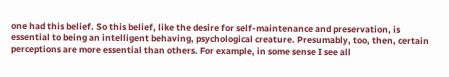one had this belief. So this belief, like the desire for self-maintenance and preservation, is essential to being an intelligent behaving, psychological creature. Presumably, too, then, certain perceptions are more essential than others. For example, in some sense I see all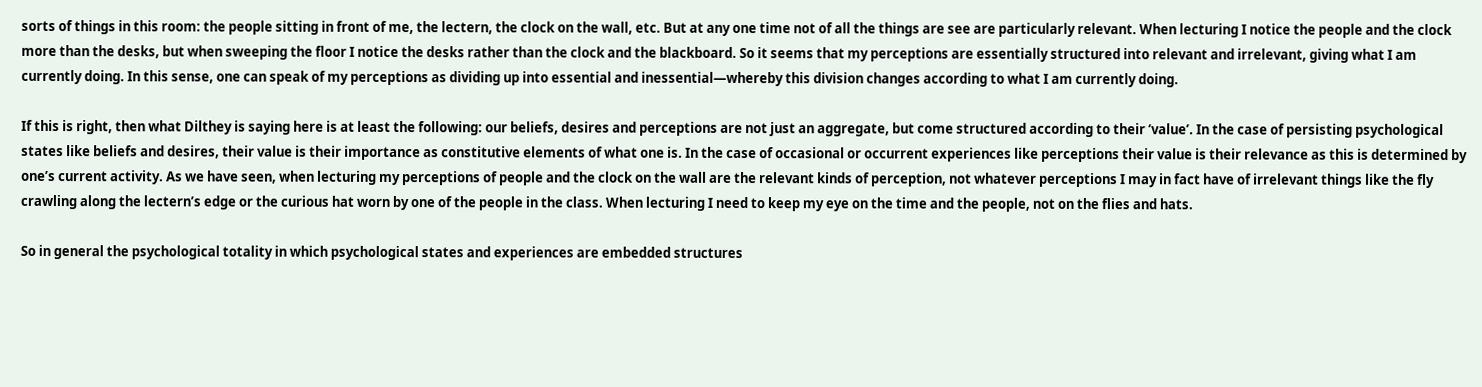sorts of things in this room: the people sitting in front of me, the lectern, the clock on the wall, etc. But at any one time not of all the things are see are particularly relevant. When lecturing I notice the people and the clock more than the desks, but when sweeping the floor I notice the desks rather than the clock and the blackboard. So it seems that my perceptions are essentially structured into relevant and irrelevant, giving what I am currently doing. In this sense, one can speak of my perceptions as dividing up into essential and inessential—whereby this division changes according to what I am currently doing.

If this is right, then what Dilthey is saying here is at least the following: our beliefs, desires and perceptions are not just an aggregate, but come structured according to their ‘value’. In the case of persisting psychological states like beliefs and desires, their value is their importance as constitutive elements of what one is. In the case of occasional or occurrent experiences like perceptions their value is their relevance as this is determined by one’s current activity. As we have seen, when lecturing my perceptions of people and the clock on the wall are the relevant kinds of perception, not whatever perceptions I may in fact have of irrelevant things like the fly crawling along the lectern’s edge or the curious hat worn by one of the people in the class. When lecturing I need to keep my eye on the time and the people, not on the flies and hats.

So in general the psychological totality in which psychological states and experiences are embedded structures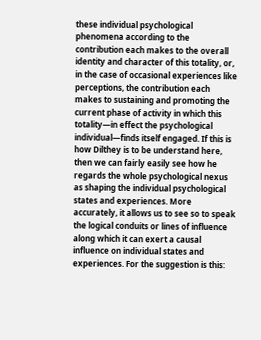these individual psychological phenomena according to the contribution each makes to the overall identity and character of this totality, or, in the case of occasional experiences like perceptions, the contribution each makes to sustaining and promoting the current phase of activity in which this totality—in effect the psychological individual—finds itself engaged. If this is how Dilthey is to be understand here, then we can fairly easily see how he regards the whole psychological nexus as shaping the individual psychological states and experiences. More accurately, it allows us to see so to speak the logical conduits or lines of influence along which it can exert a causal influence on individual states and experiences. For the suggestion is this: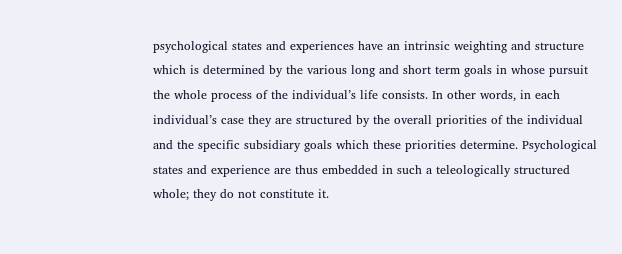psychological states and experiences have an intrinsic weighting and structure which is determined by the various long and short term goals in whose pursuit the whole process of the individual’s life consists. In other words, in each individual’s case they are structured by the overall priorities of the individual and the specific subsidiary goals which these priorities determine. Psychological states and experience are thus embedded in such a teleologically structured whole; they do not constitute it.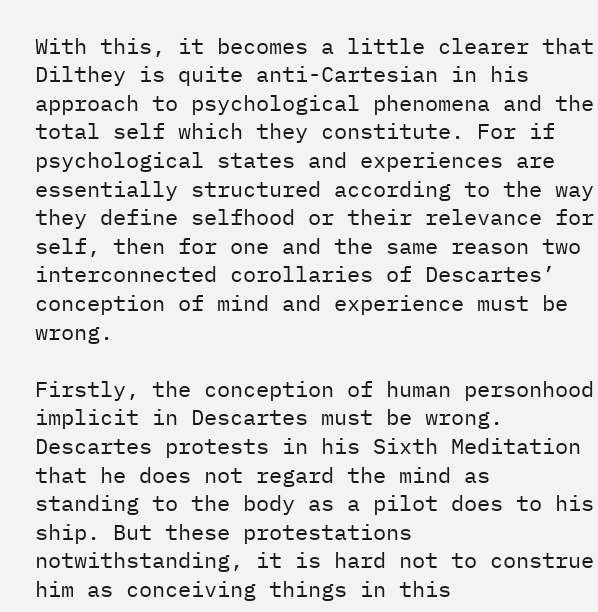With this, it becomes a little clearer that Dilthey is quite anti-Cartesian in his approach to psychological phenomena and the total self which they constitute. For if psychological states and experiences are essentially structured according to the way they define selfhood or their relevance for self, then for one and the same reason two interconnected corollaries of Descartes’ conception of mind and experience must be wrong.

Firstly, the conception of human personhood implicit in Descartes must be wrong. Descartes protests in his Sixth Meditation that he does not regard the mind as standing to the body as a pilot does to his ship. But these protestations notwithstanding, it is hard not to construe him as conceiving things in this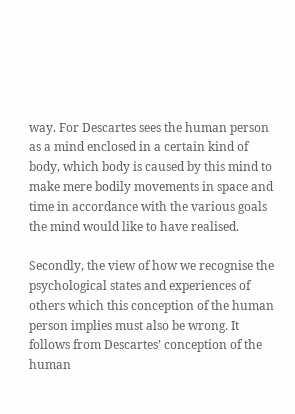way. For Descartes sees the human person as a mind enclosed in a certain kind of body, which body is caused by this mind to make mere bodily movements in space and time in accordance with the various goals the mind would like to have realised.

Secondly, the view of how we recognise the psychological states and experiences of others which this conception of the human person implies must also be wrong. It follows from Descartes’ conception of the human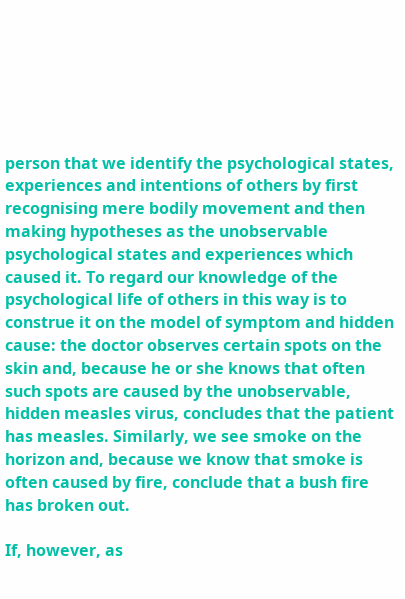person that we identify the psychological states, experiences and intentions of others by first recognising mere bodily movement and then making hypotheses as the unobservable psychological states and experiences which caused it. To regard our knowledge of the psychological life of others in this way is to construe it on the model of symptom and hidden cause: the doctor observes certain spots on the skin and, because he or she knows that often such spots are caused by the unobservable, hidden measles virus, concludes that the patient has measles. Similarly, we see smoke on the horizon and, because we know that smoke is often caused by fire, conclude that a bush fire has broken out.

If, however, as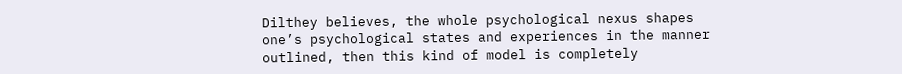Dilthey believes, the whole psychological nexus shapes one’s psychological states and experiences in the manner outlined, then this kind of model is completely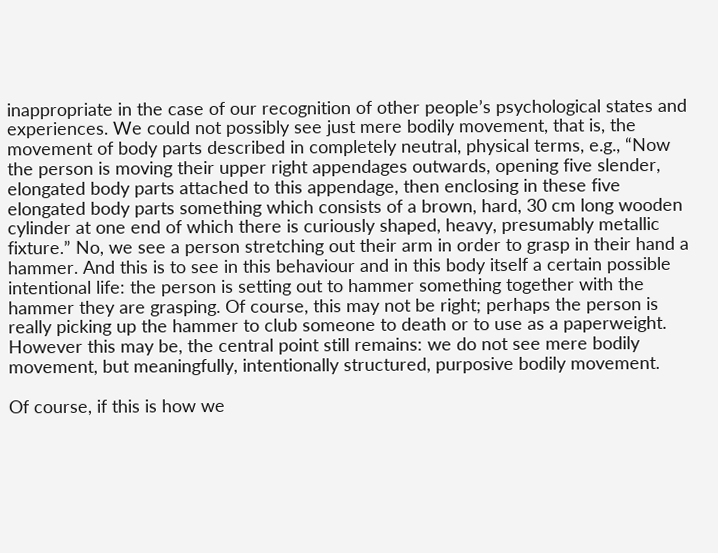inappropriate in the case of our recognition of other people’s psychological states and experiences. We could not possibly see just mere bodily movement, that is, the movement of body parts described in completely neutral, physical terms, e.g., “Now the person is moving their upper right appendages outwards, opening five slender, elongated body parts attached to this appendage, then enclosing in these five elongated body parts something which consists of a brown, hard, 30 cm long wooden cylinder at one end of which there is curiously shaped, heavy, presumably metallic fixture.” No, we see a person stretching out their arm in order to grasp in their hand a hammer. And this is to see in this behaviour and in this body itself a certain possible intentional life: the person is setting out to hammer something together with the hammer they are grasping. Of course, this may not be right; perhaps the person is really picking up the hammer to club someone to death or to use as a paperweight. However this may be, the central point still remains: we do not see mere bodily movement, but meaningfully, intentionally structured, purposive bodily movement.

Of course, if this is how we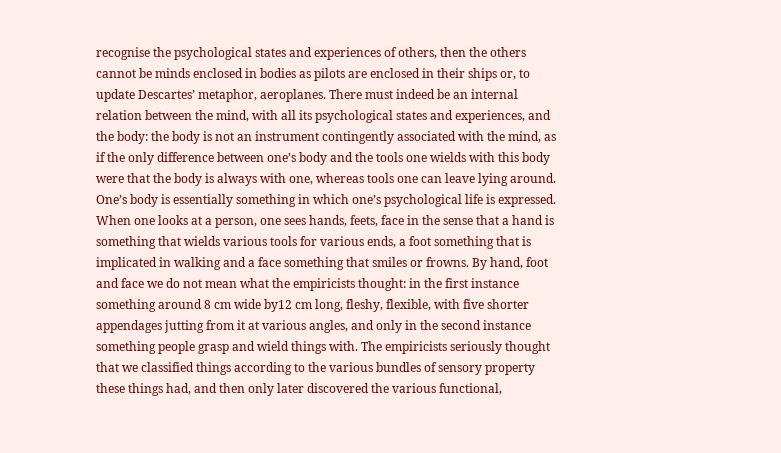recognise the psychological states and experiences of others, then the others cannot be minds enclosed in bodies as pilots are enclosed in their ships or, to update Descartes’ metaphor, aeroplanes. There must indeed be an internal relation between the mind, with all its psychological states and experiences, and the body: the body is not an instrument contingently associated with the mind, as if the only difference between one’s body and the tools one wields with this body were that the body is always with one, whereas tools one can leave lying around. One’s body is essentially something in which one’s psychological life is expressed. When one looks at a person, one sees hands, feets, face in the sense that a hand is something that wields various tools for various ends, a foot something that is implicated in walking and a face something that smiles or frowns. By hand, foot and face we do not mean what the empiricists thought: in the first instance something around 8 cm wide by12 cm long, fleshy, flexible, with five shorter appendages jutting from it at various angles, and only in the second instance something people grasp and wield things with. The empiricists seriously thought that we classified things according to the various bundles of sensory property these things had, and then only later discovered the various functional,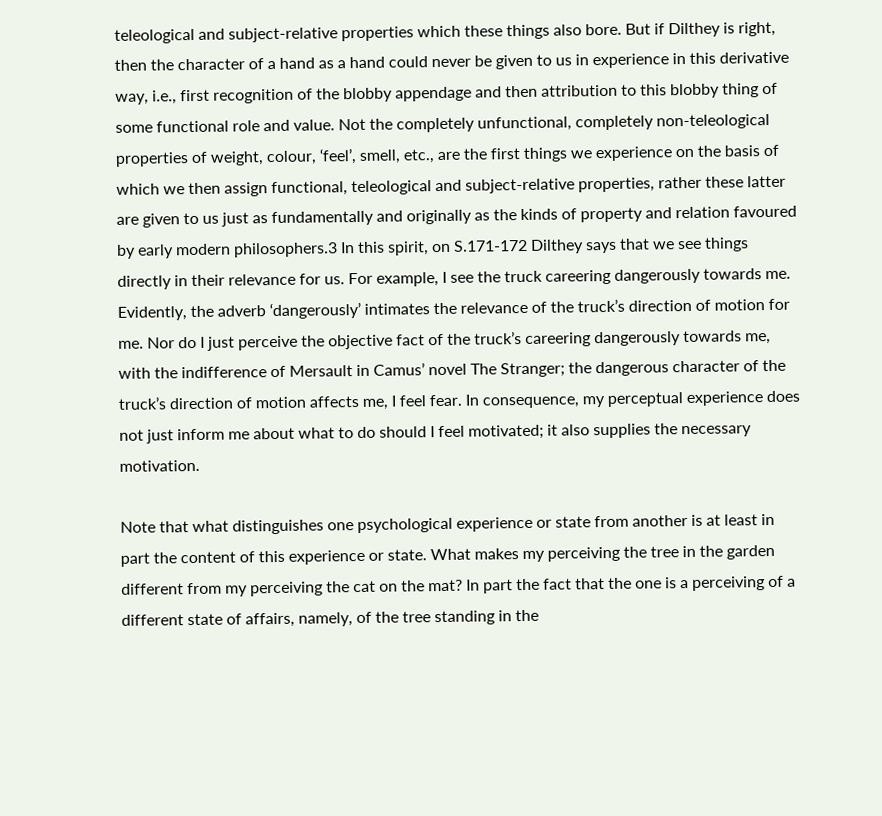teleological and subject-relative properties which these things also bore. But if Dilthey is right, then the character of a hand as a hand could never be given to us in experience in this derivative way, i.e., first recognition of the blobby appendage and then attribution to this blobby thing of some functional role and value. Not the completely unfunctional, completely non-teleological properties of weight, colour, ‘feel’, smell, etc., are the first things we experience on the basis of which we then assign functional, teleological and subject-relative properties, rather these latter are given to us just as fundamentally and originally as the kinds of property and relation favoured by early modern philosophers.3 In this spirit, on S.171-172 Dilthey says that we see things directly in their relevance for us. For example, I see the truck careering dangerously towards me. Evidently, the adverb ‘dangerously’ intimates the relevance of the truck’s direction of motion for me. Nor do I just perceive the objective fact of the truck’s careering dangerously towards me, with the indifference of Mersault in Camus’ novel The Stranger; the dangerous character of the truck’s direction of motion affects me, I feel fear. In consequence, my perceptual experience does not just inform me about what to do should I feel motivated; it also supplies the necessary motivation.

Note that what distinguishes one psychological experience or state from another is at least in part the content of this experience or state. What makes my perceiving the tree in the garden different from my perceiving the cat on the mat? In part the fact that the one is a perceiving of a different state of affairs, namely, of the tree standing in the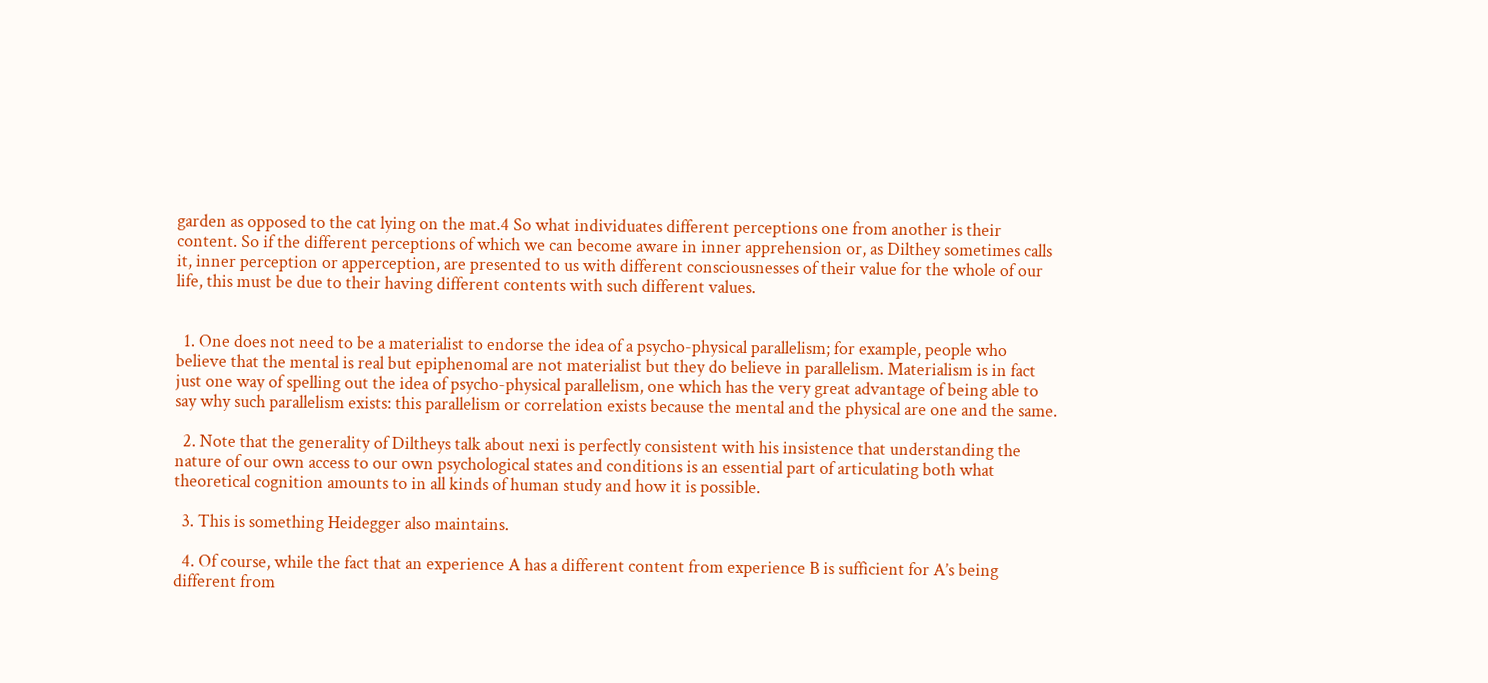garden as opposed to the cat lying on the mat.4 So what individuates different perceptions one from another is their content. So if the different perceptions of which we can become aware in inner apprehension or, as Dilthey sometimes calls it, inner perception or apperception, are presented to us with different consciousnesses of their value for the whole of our life, this must be due to their having different contents with such different values.


  1. One does not need to be a materialist to endorse the idea of a psycho-physical parallelism; for example, people who believe that the mental is real but epiphenomal are not materialist but they do believe in parallelism. Materialism is in fact just one way of spelling out the idea of psycho-physical parallelism, one which has the very great advantage of being able to say why such parallelism exists: this parallelism or correlation exists because the mental and the physical are one and the same.

  2. Note that the generality of Diltheys talk about nexi is perfectly consistent with his insistence that understanding the nature of our own access to our own psychological states and conditions is an essential part of articulating both what theoretical cognition amounts to in all kinds of human study and how it is possible.

  3. This is something Heidegger also maintains.

  4. Of course, while the fact that an experience A has a different content from experience B is sufficient for A’s being different from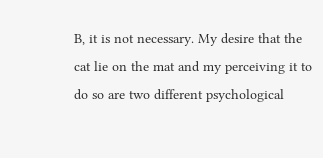B, it is not necessary. My desire that the cat lie on the mat and my perceiving it to do so are two different psychological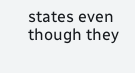states even though they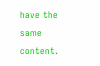have the same content.